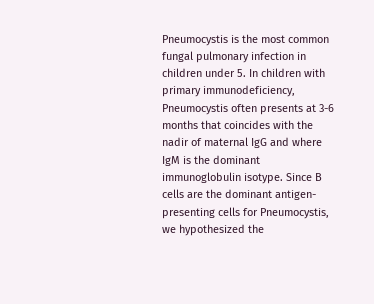Pneumocystis is the most common fungal pulmonary infection in children under 5. In children with primary immunodeficiency, Pneumocystis often presents at 3-6 months that coincides with the nadir of maternal IgG and where IgM is the dominant immunoglobulin isotype. Since B cells are the dominant antigen-presenting cells for Pneumocystis, we hypothesized the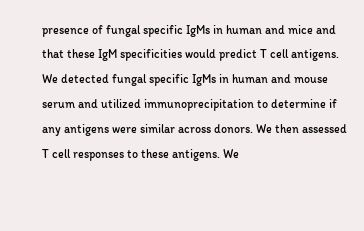presence of fungal specific IgMs in human and mice and that these IgM specificities would predict T cell antigens. We detected fungal specific IgMs in human and mouse serum and utilized immunoprecipitation to determine if any antigens were similar across donors. We then assessed T cell responses to these antigens. We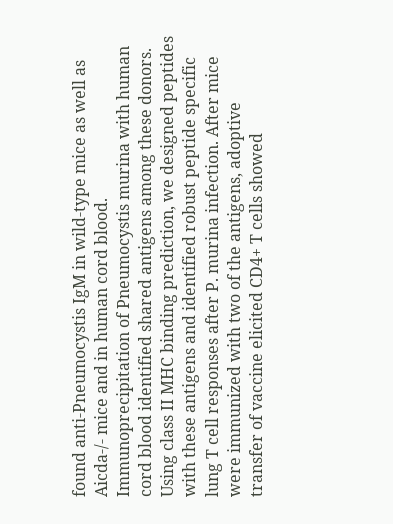found anti-Pneumocystis IgM in wild-type mice as well as Aicda-/- mice and in human cord blood. Immunoprecipitation of Pneumocystis murina with human cord blood identified shared antigens among these donors. Using class II MHC binding prediction, we designed peptides with these antigens and identified robust peptide specific lung T cell responses after P. murina infection. After mice were immunized with two of the antigens, adoptive transfer of vaccine elicited CD4+ T cells showed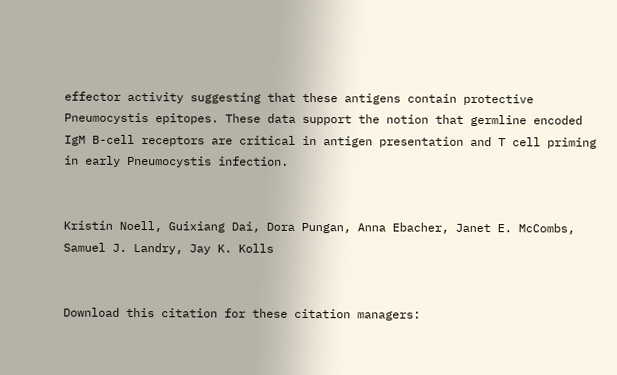effector activity suggesting that these antigens contain protective Pneumocystis epitopes. These data support the notion that germline encoded IgM B-cell receptors are critical in antigen presentation and T cell priming in early Pneumocystis infection.


Kristin Noell, Guixiang Dai, Dora Pungan, Anna Ebacher, Janet E. McCombs, Samuel J. Landry, Jay K. Kolls


Download this citation for these citation managers: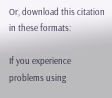Or, download this citation in these formats:

If you experience problems using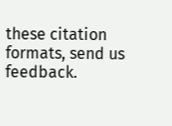these citation formats, send us feedback.